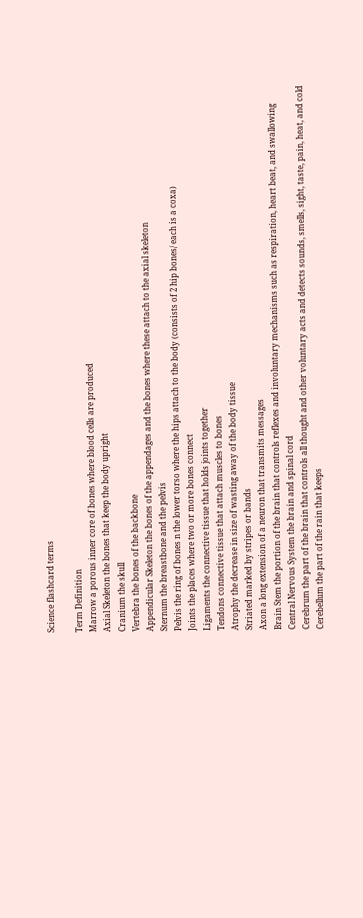Science flashcard terms

Term Definition
Marrow a porous inner core of bones where blood cells are produced
Axial Skeleton the bones that keep the body upright
Cranium the skull
Vertebra the bones of the backbone
Appendicular Skeleton the bones of the appendages and the bones where these attach to the axial skeleton
Sternum the breastbone and the pelvis
Pelvis the ring of bones n the lower torso where the hips attach to the body (consists of 2 hip bones/ each is a coxa)
Joints the places where two or more bones connect
Ligaments the connective tissue that holds joints together
Tendons connective tissue that attach muscles to bones
Atrophy the decrease in size of wasting away of the body tissue
Striated marked by stripes or bands
Axon a long extension of a neuron that transmits messages
Brain Stem the portion of the brain that controls reflexes and involuntary mechanisms such as respiration, heart beat, and swallowing
Central Nervous System the brain and spinal cord
Cerebrum the part of the brain that controls all thought and other voluntary acts and detects sounds, smells, sight, taste, pain, heat, and cold
Cerebellum the part of the rain that keeps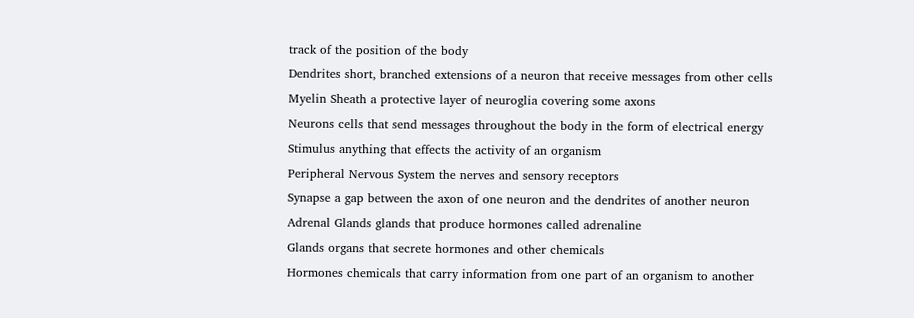track of the position of the body
Dendrites short, branched extensions of a neuron that receive messages from other cells
Myelin Sheath a protective layer of neuroglia covering some axons
Neurons cells that send messages throughout the body in the form of electrical energy
Stimulus anything that effects the activity of an organism
Peripheral Nervous System the nerves and sensory receptors
Synapse a gap between the axon of one neuron and the dendrites of another neuron
Adrenal Glands glands that produce hormones called adrenaline
Glands organs that secrete hormones and other chemicals
Hormones chemicals that carry information from one part of an organism to another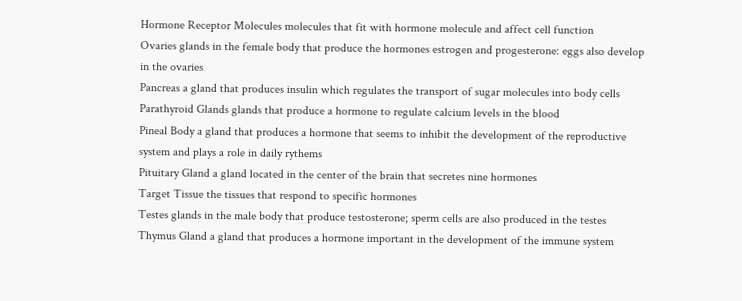Hormone Receptor Molecules molecules that fit with hormone molecule and affect cell function
Ovaries glands in the female body that produce the hormones estrogen and progesterone: eggs also develop in the ovaries
Pancreas a gland that produces insulin which regulates the transport of sugar molecules into body cells
Parathyroid Glands glands that produce a hormone to regulate calcium levels in the blood
Pineal Body a gland that produces a hormone that seems to inhibit the development of the reproductive system and plays a role in daily rythems
Pituitary Gland a gland located in the center of the brain that secretes nine hormones
Target Tissue the tissues that respond to specific hormones
Testes glands in the male body that produce testosterone; sperm cells are also produced in the testes
Thymus Gland a gland that produces a hormone important in the development of the immune system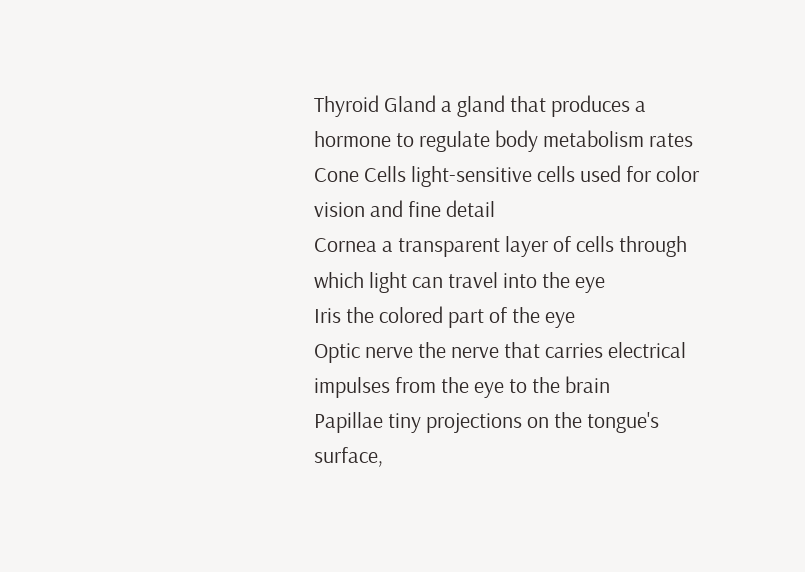Thyroid Gland a gland that produces a hormone to regulate body metabolism rates
Cone Cells light-sensitive cells used for color vision and fine detail
Cornea a transparent layer of cells through which light can travel into the eye
Iris the colored part of the eye
Optic nerve the nerve that carries electrical impulses from the eye to the brain
Papillae tiny projections on the tongue's surface,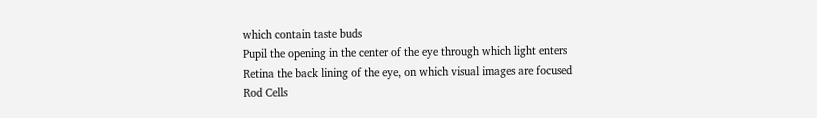which contain taste buds
Pupil the opening in the center of the eye through which light enters
Retina the back lining of the eye, on which visual images are focused
Rod Cells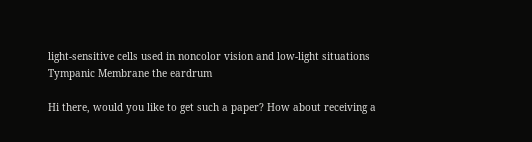light-sensitive cells used in noncolor vision and low-light situations
Tympanic Membrane the eardrum

Hi there, would you like to get such a paper? How about receiving a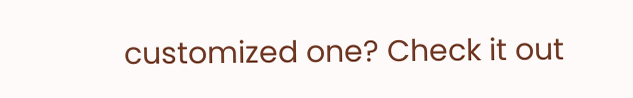customized one? Check it out